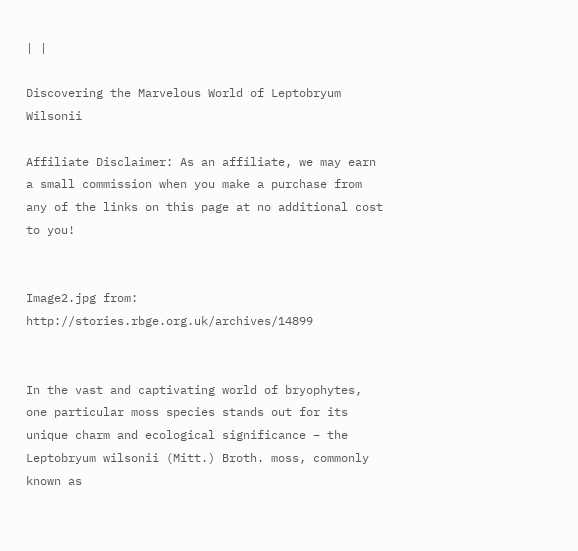| |

Discovering the Marvelous World of Leptobryum Wilsonii

Affiliate Disclaimer: As an affiliate, we may earn a small commission when you make a purchase from any of the links on this page at no additional cost to you!


Image2.jpg from: http://stories.rbge.org.uk/archives/14899


In the vast and captivating world of bryophytes, one particular moss species stands out for its unique charm and ecological significance – the Leptobryum wilsonii (Mitt.) Broth. moss, commonly known as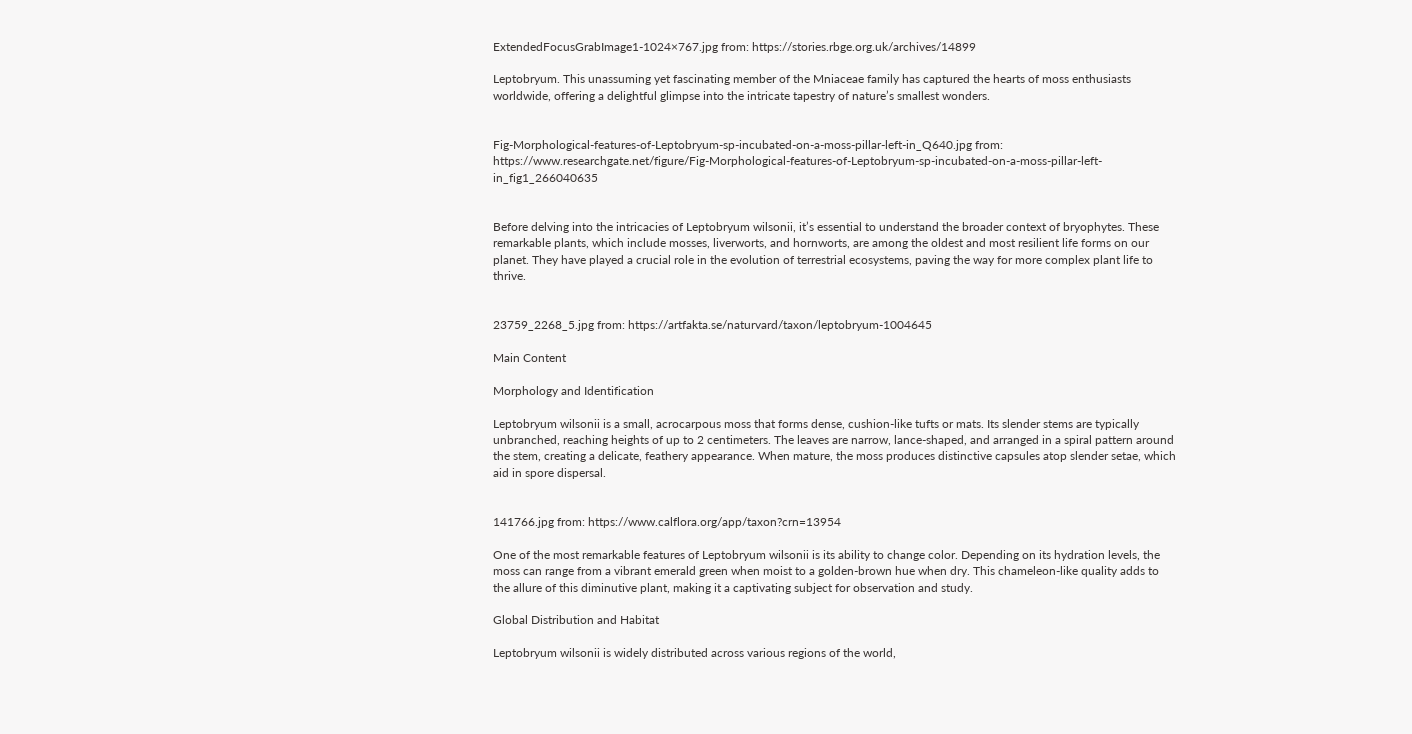ExtendedFocusGrabImage1-1024×767.jpg from: https://stories.rbge.org.uk/archives/14899

Leptobryum. This unassuming yet fascinating member of the Mniaceae family has captured the hearts of moss enthusiasts worldwide, offering a delightful glimpse into the intricate tapestry of nature’s smallest wonders.


Fig-Morphological-features-of-Leptobryum-sp-incubated-on-a-moss-pillar-left-in_Q640.jpg from: https://www.researchgate.net/figure/Fig-Morphological-features-of-Leptobryum-sp-incubated-on-a-moss-pillar-left-in_fig1_266040635


Before delving into the intricacies of Leptobryum wilsonii, it’s essential to understand the broader context of bryophytes. These remarkable plants, which include mosses, liverworts, and hornworts, are among the oldest and most resilient life forms on our planet. They have played a crucial role in the evolution of terrestrial ecosystems, paving the way for more complex plant life to thrive.


23759_2268_5.jpg from: https://artfakta.se/naturvard/taxon/leptobryum-1004645

Main Content

Morphology and Identification

Leptobryum wilsonii is a small, acrocarpous moss that forms dense, cushion-like tufts or mats. Its slender stems are typically unbranched, reaching heights of up to 2 centimeters. The leaves are narrow, lance-shaped, and arranged in a spiral pattern around the stem, creating a delicate, feathery appearance. When mature, the moss produces distinctive capsules atop slender setae, which aid in spore dispersal.


141766.jpg from: https://www.calflora.org/app/taxon?crn=13954

One of the most remarkable features of Leptobryum wilsonii is its ability to change color. Depending on its hydration levels, the moss can range from a vibrant emerald green when moist to a golden-brown hue when dry. This chameleon-like quality adds to the allure of this diminutive plant, making it a captivating subject for observation and study.

Global Distribution and Habitat

Leptobryum wilsonii is widely distributed across various regions of the world,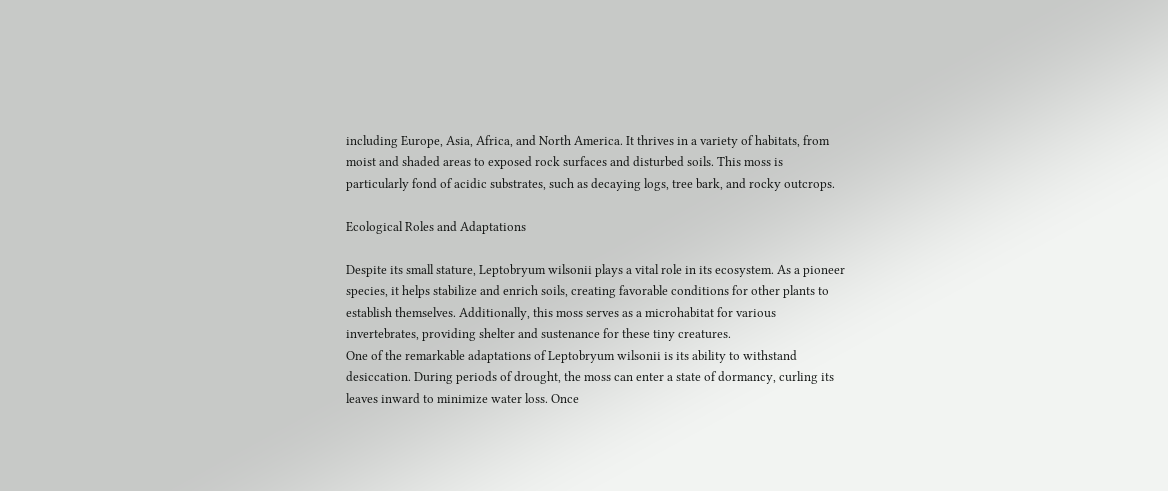including Europe, Asia, Africa, and North America. It thrives in a variety of habitats, from moist and shaded areas to exposed rock surfaces and disturbed soils. This moss is particularly fond of acidic substrates, such as decaying logs, tree bark, and rocky outcrops.

Ecological Roles and Adaptations

Despite its small stature, Leptobryum wilsonii plays a vital role in its ecosystem. As a pioneer species, it helps stabilize and enrich soils, creating favorable conditions for other plants to establish themselves. Additionally, this moss serves as a microhabitat for various invertebrates, providing shelter and sustenance for these tiny creatures.
One of the remarkable adaptations of Leptobryum wilsonii is its ability to withstand desiccation. During periods of drought, the moss can enter a state of dormancy, curling its leaves inward to minimize water loss. Once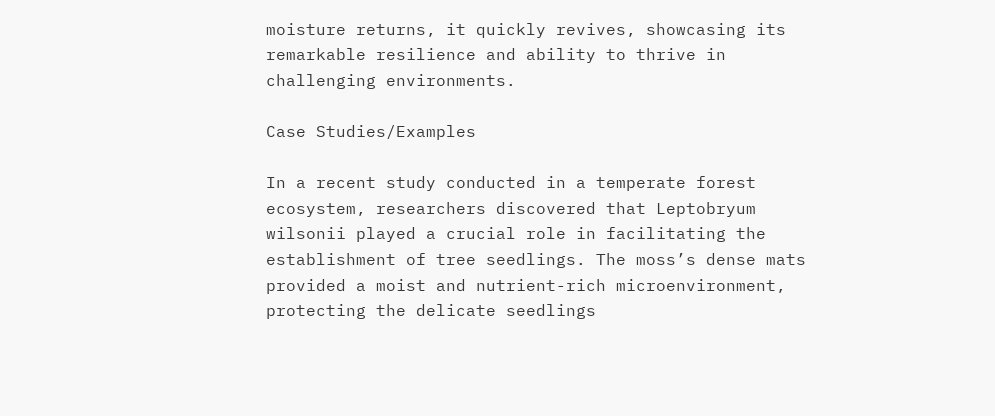moisture returns, it quickly revives, showcasing its remarkable resilience and ability to thrive in challenging environments.

Case Studies/Examples

In a recent study conducted in a temperate forest ecosystem, researchers discovered that Leptobryum wilsonii played a crucial role in facilitating the establishment of tree seedlings. The moss’s dense mats provided a moist and nutrient-rich microenvironment, protecting the delicate seedlings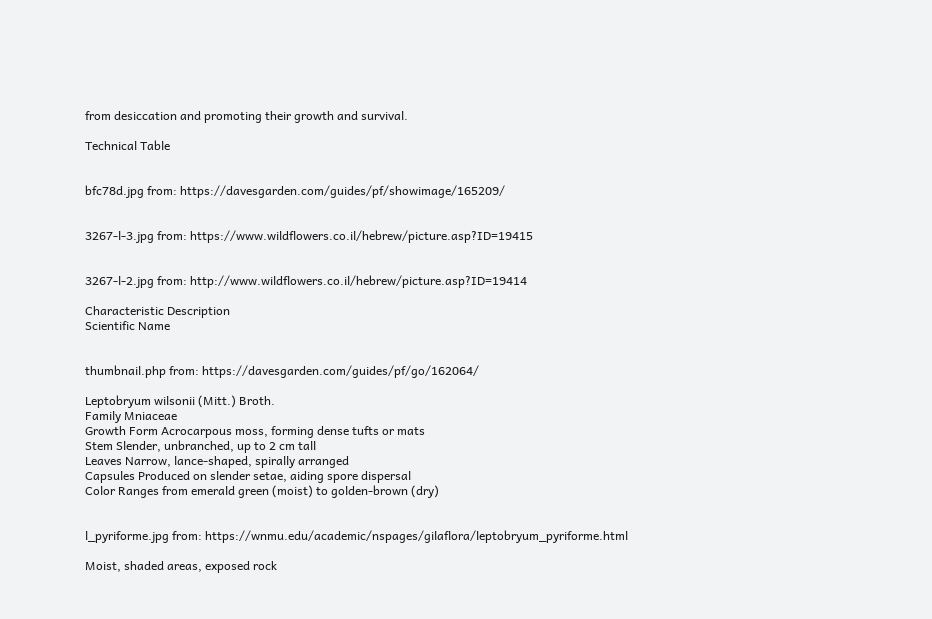from desiccation and promoting their growth and survival.

Technical Table


bfc78d.jpg from: https://davesgarden.com/guides/pf/showimage/165209/


3267-l-3.jpg from: https://www.wildflowers.co.il/hebrew/picture.asp?ID=19415


3267-l-2.jpg from: http://www.wildflowers.co.il/hebrew/picture.asp?ID=19414

Characteristic Description
Scientific Name


thumbnail.php from: https://davesgarden.com/guides/pf/go/162064/

Leptobryum wilsonii (Mitt.) Broth.
Family Mniaceae
Growth Form Acrocarpous moss, forming dense tufts or mats
Stem Slender, unbranched, up to 2 cm tall
Leaves Narrow, lance-shaped, spirally arranged
Capsules Produced on slender setae, aiding spore dispersal
Color Ranges from emerald green (moist) to golden-brown (dry)


l_pyriforme.jpg from: https://wnmu.edu/academic/nspages/gilaflora/leptobryum_pyriforme.html

Moist, shaded areas, exposed rock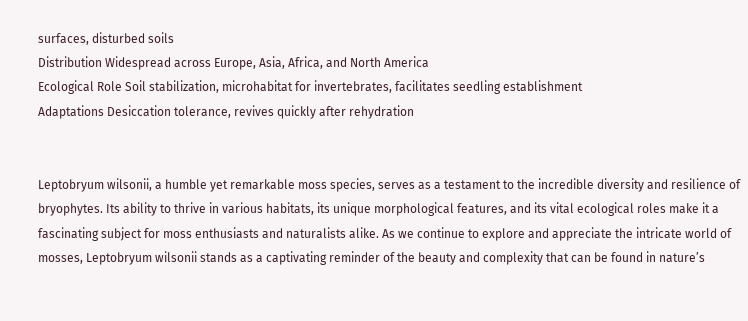surfaces, disturbed soils
Distribution Widespread across Europe, Asia, Africa, and North America
Ecological Role Soil stabilization, microhabitat for invertebrates, facilitates seedling establishment
Adaptations Desiccation tolerance, revives quickly after rehydration


Leptobryum wilsonii, a humble yet remarkable moss species, serves as a testament to the incredible diversity and resilience of bryophytes. Its ability to thrive in various habitats, its unique morphological features, and its vital ecological roles make it a fascinating subject for moss enthusiasts and naturalists alike. As we continue to explore and appreciate the intricate world of mosses, Leptobryum wilsonii stands as a captivating reminder of the beauty and complexity that can be found in nature’s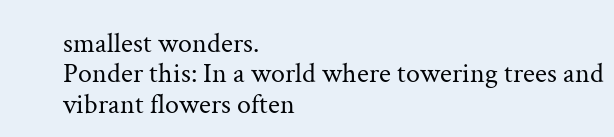smallest wonders.
Ponder this: In a world where towering trees and vibrant flowers often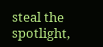steal the spotlight,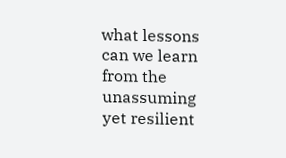what lessons can we learn from the unassuming yet resilient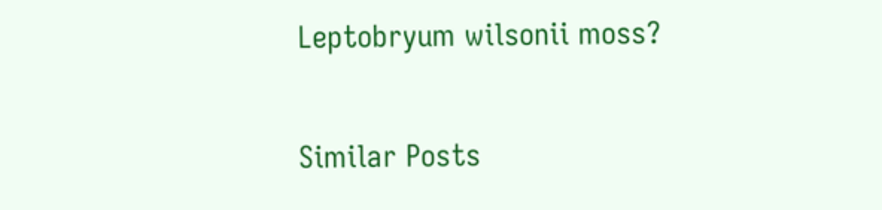Leptobryum wilsonii moss?

Similar Posts